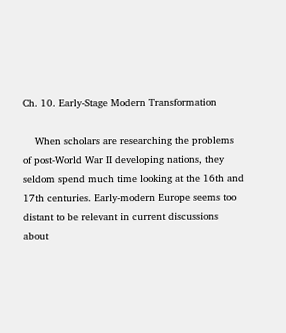Ch. 10. Early-Stage Modern Transformation

    When scholars are researching the problems of post-World War II developing nations, they seldom spend much time looking at the 16th and 17th centuries. Early-modern Europe seems too distant to be relevant in current discussions about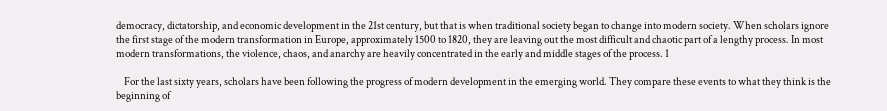democracy, dictatorship, and economic development in the 21st century, but that is when traditional society began to change into modern society. When scholars ignore the first stage of the modern transformation in Europe, approximately 1500 to 1820, they are leaving out the most difficult and chaotic part of a lengthy process. In most modern transformations, the violence, chaos, and anarchy are heavily concentrated in the early and middle stages of the process. 1

    For the last sixty years, scholars have been following the progress of modern development in the emerging world. They compare these events to what they think is the beginning of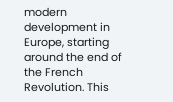modern development in Europe, starting around the end of the French Revolution. This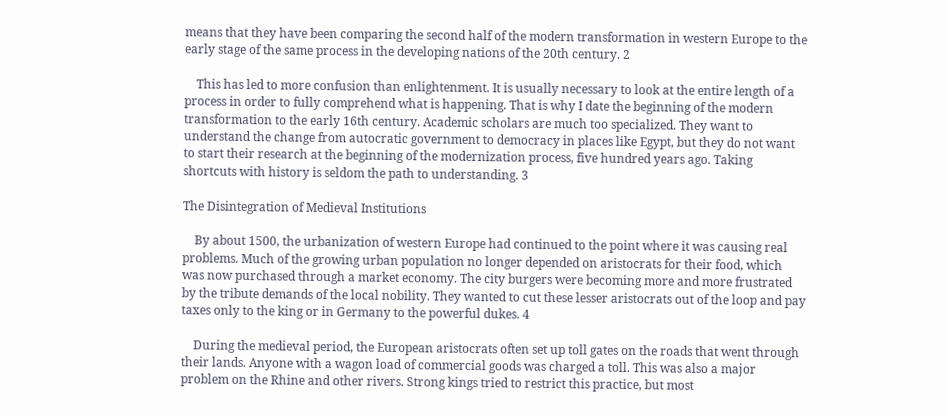means that they have been comparing the second half of the modern transformation in western Europe to the early stage of the same process in the developing nations of the 20th century. 2

    This has led to more confusion than enlightenment. It is usually necessary to look at the entire length of a process in order to fully comprehend what is happening. That is why I date the beginning of the modern transformation to the early 16th century. Academic scholars are much too specialized. They want to understand the change from autocratic government to democracy in places like Egypt, but they do not want to start their research at the beginning of the modernization process, five hundred years ago. Taking shortcuts with history is seldom the path to understanding. 3

The Disintegration of Medieval Institutions

    By about 1500, the urbanization of western Europe had continued to the point where it was causing real problems. Much of the growing urban population no longer depended on aristocrats for their food, which was now purchased through a market economy. The city burgers were becoming more and more frustrated by the tribute demands of the local nobility. They wanted to cut these lesser aristocrats out of the loop and pay taxes only to the king or in Germany to the powerful dukes. 4

    During the medieval period, the European aristocrats often set up toll gates on the roads that went through their lands. Anyone with a wagon load of commercial goods was charged a toll. This was also a major problem on the Rhine and other rivers. Strong kings tried to restrict this practice, but most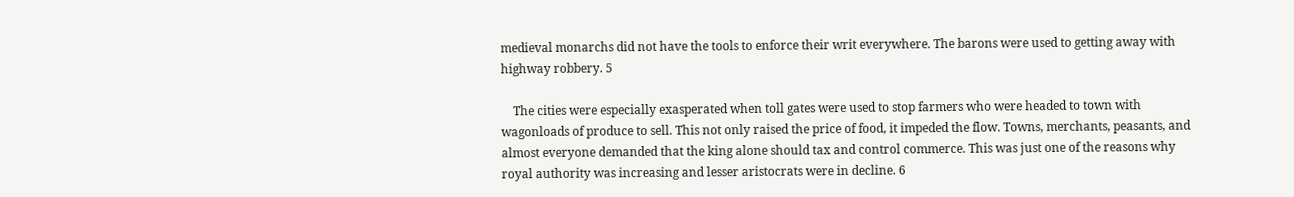medieval monarchs did not have the tools to enforce their writ everywhere. The barons were used to getting away with highway robbery. 5

    The cities were especially exasperated when toll gates were used to stop farmers who were headed to town with wagonloads of produce to sell. This not only raised the price of food, it impeded the flow. Towns, merchants, peasants, and almost everyone demanded that the king alone should tax and control commerce. This was just one of the reasons why royal authority was increasing and lesser aristocrats were in decline. 6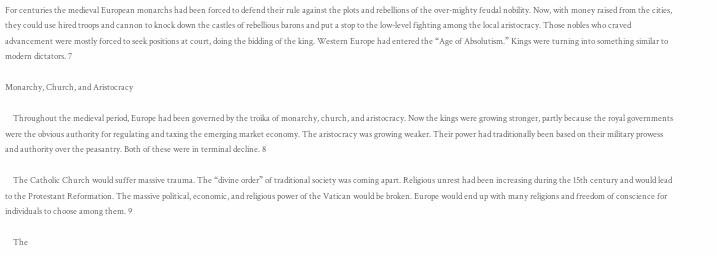For centuries the medieval European monarchs had been forced to defend their rule against the plots and rebellions of the over-mighty feudal nobility. Now, with money raised from the cities, they could use hired troops and cannon to knock down the castles of rebellious barons and put a stop to the low-level fighting among the local aristocracy. Those nobles who craved advancement were mostly forced to seek positions at court, doing the bidding of the king. Western Europe had entered the “Age of Absolutism.” Kings were turning into something similar to modern dictators. 7

Monarchy, Church, and Aristocracy

    Throughout the medieval period, Europe had been governed by the troika of monarchy, church, and aristocracy. Now the kings were growing stronger, partly because the royal governments were the obvious authority for regulating and taxing the emerging market economy. The aristocracy was growing weaker. Their power had traditionally been based on their military prowess and authority over the peasantry. Both of these were in terminal decline. 8

    The Catholic Church would suffer massive trauma. The “divine order” of traditional society was coming apart. Religious unrest had been increasing during the 15th century and would lead to the Protestant Reformation. The massive political, economic, and religious power of the Vatican would be broken. Europe would end up with many religions and freedom of conscience for individuals to choose among them. 9

    The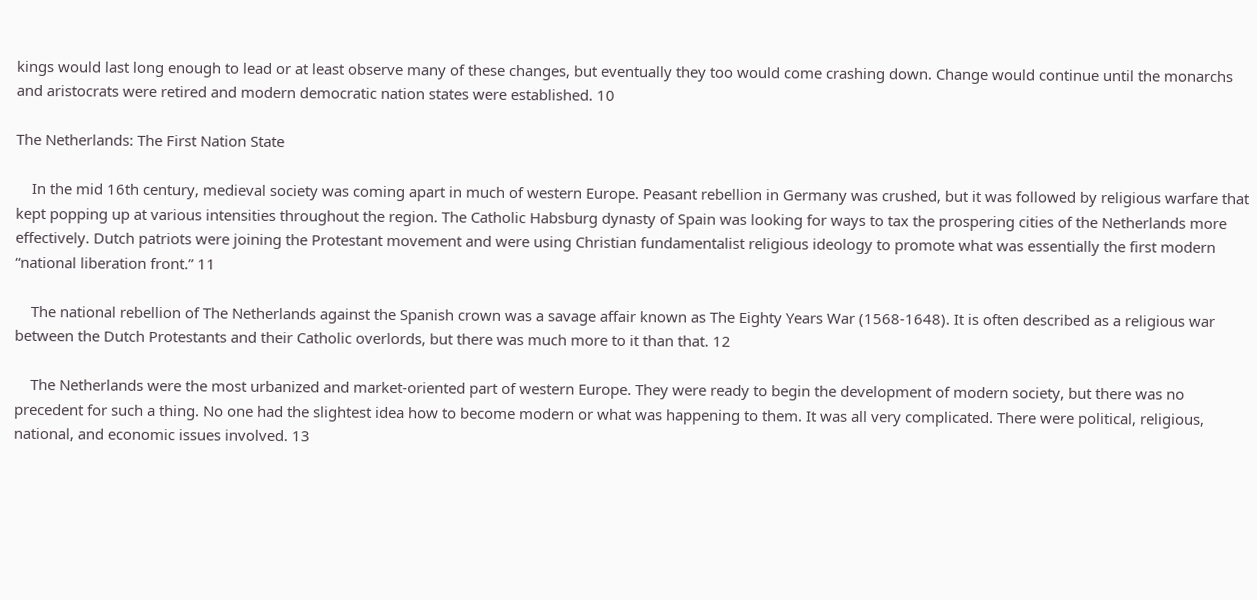kings would last long enough to lead or at least observe many of these changes, but eventually they too would come crashing down. Change would continue until the monarchs and aristocrats were retired and modern democratic nation states were established. 10

The Netherlands: The First Nation State

    In the mid 16th century, medieval society was coming apart in much of western Europe. Peasant rebellion in Germany was crushed, but it was followed by religious warfare that kept popping up at various intensities throughout the region. The Catholic Habsburg dynasty of Spain was looking for ways to tax the prospering cities of the Netherlands more effectively. Dutch patriots were joining the Protestant movement and were using Christian fundamentalist religious ideology to promote what was essentially the first modern “national liberation front.” 11

    The national rebellion of The Netherlands against the Spanish crown was a savage affair known as The Eighty Years War (1568-1648). It is often described as a religious war between the Dutch Protestants and their Catholic overlords, but there was much more to it than that. 12

    The Netherlands were the most urbanized and market-oriented part of western Europe. They were ready to begin the development of modern society, but there was no precedent for such a thing. No one had the slightest idea how to become modern or what was happening to them. It was all very complicated. There were political, religious, national, and economic issues involved. 13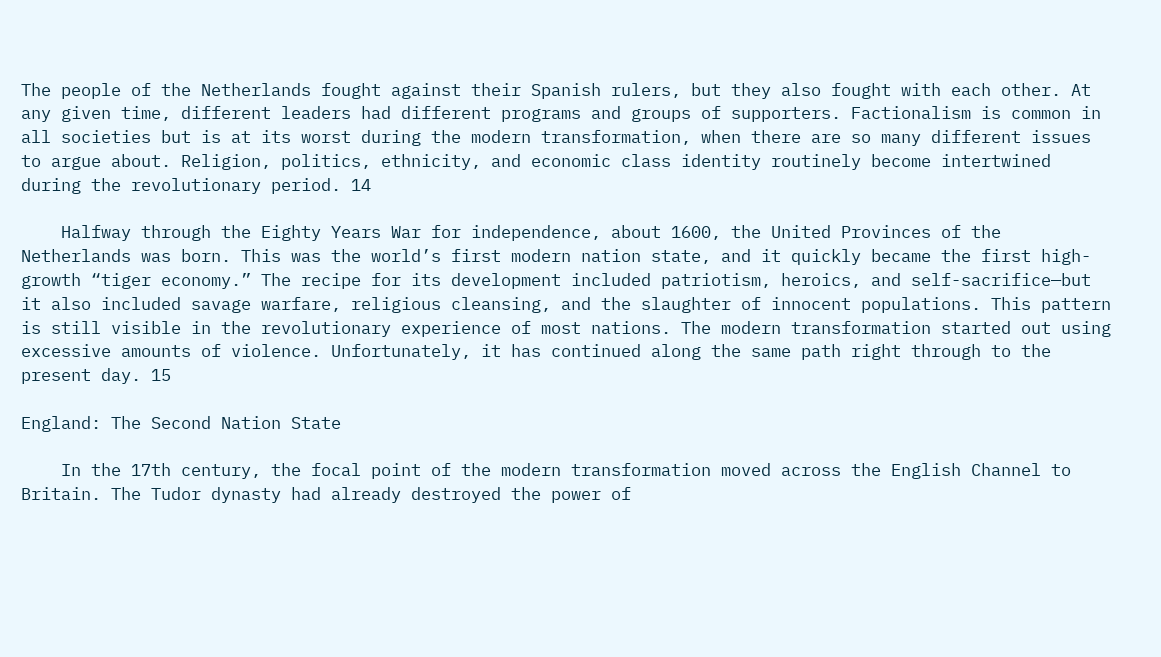The people of the Netherlands fought against their Spanish rulers, but they also fought with each other. At any given time, different leaders had different programs and groups of supporters. Factionalism is common in all societies but is at its worst during the modern transformation, when there are so many different issues to argue about. Religion, politics, ethnicity, and economic class identity routinely become intertwined during the revolutionary period. 14

    Halfway through the Eighty Years War for independence, about 1600, the United Provinces of the Netherlands was born. This was the world’s first modern nation state, and it quickly became the first high-growth “tiger economy.” The recipe for its development included patriotism, heroics, and self-sacrifice—but it also included savage warfare, religious cleansing, and the slaughter of innocent populations. This pattern is still visible in the revolutionary experience of most nations. The modern transformation started out using excessive amounts of violence. Unfortunately, it has continued along the same path right through to the present day. 15

England: The Second Nation State

    In the 17th century, the focal point of the modern transformation moved across the English Channel to Britain. The Tudor dynasty had already destroyed the power of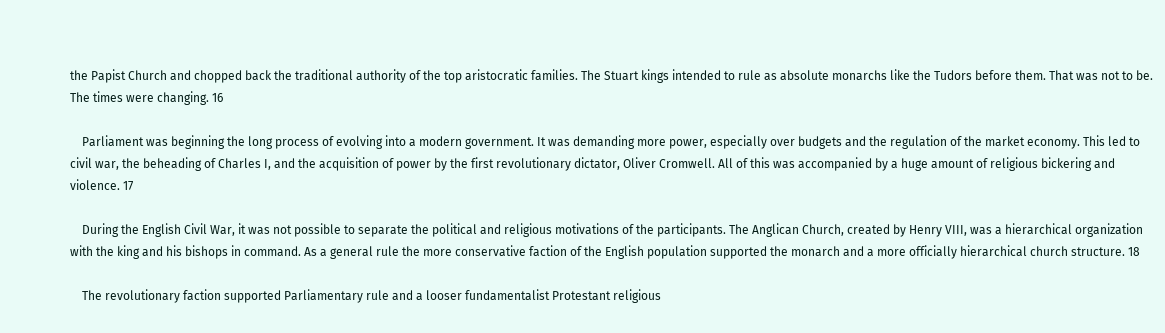the Papist Church and chopped back the traditional authority of the top aristocratic families. The Stuart kings intended to rule as absolute monarchs like the Tudors before them. That was not to be. The times were changing. 16

    Parliament was beginning the long process of evolving into a modern government. It was demanding more power, especially over budgets and the regulation of the market economy. This led to civil war, the beheading of Charles I, and the acquisition of power by the first revolutionary dictator, Oliver Cromwell. All of this was accompanied by a huge amount of religious bickering and violence. 17

    During the English Civil War, it was not possible to separate the political and religious motivations of the participants. The Anglican Church, created by Henry VIII, was a hierarchical organization with the king and his bishops in command. As a general rule the more conservative faction of the English population supported the monarch and a more officially hierarchical church structure. 18

    The revolutionary faction supported Parliamentary rule and a looser fundamentalist Protestant religious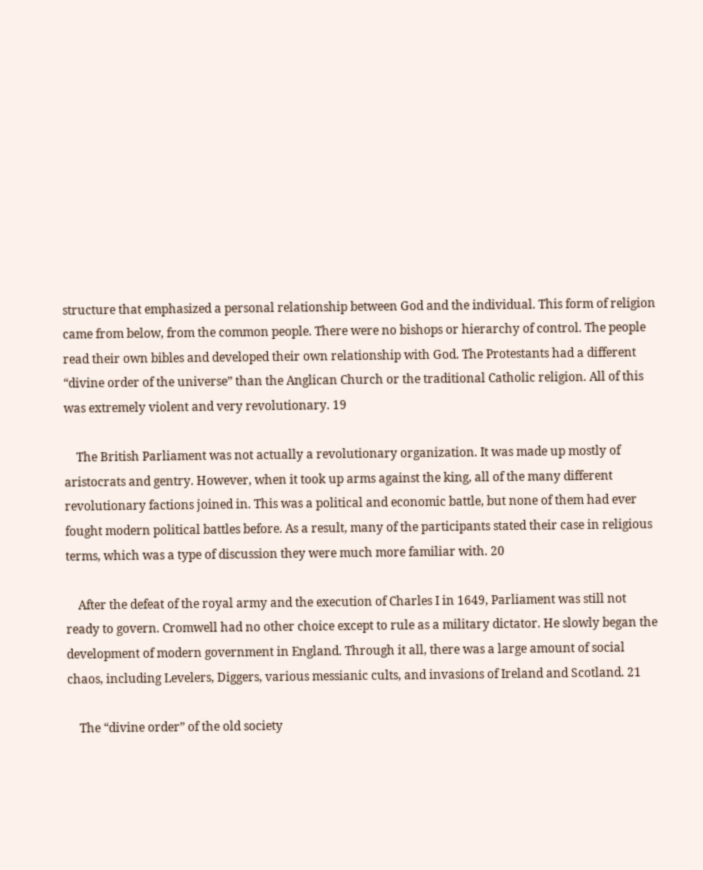structure that emphasized a personal relationship between God and the individual. This form of religion came from below, from the common people. There were no bishops or hierarchy of control. The people read their own bibles and developed their own relationship with God. The Protestants had a different “divine order of the universe” than the Anglican Church or the traditional Catholic religion. All of this was extremely violent and very revolutionary. 19

    The British Parliament was not actually a revolutionary organization. It was made up mostly of aristocrats and gentry. However, when it took up arms against the king, all of the many different revolutionary factions joined in. This was a political and economic battle, but none of them had ever fought modern political battles before. As a result, many of the participants stated their case in religious terms, which was a type of discussion they were much more familiar with. 20

    After the defeat of the royal army and the execution of Charles I in 1649, Parliament was still not ready to govern. Cromwell had no other choice except to rule as a military dictator. He slowly began the development of modern government in England. Through it all, there was a large amount of social chaos, including Levelers, Diggers, various messianic cults, and invasions of Ireland and Scotland. 21

    The “divine order” of the old society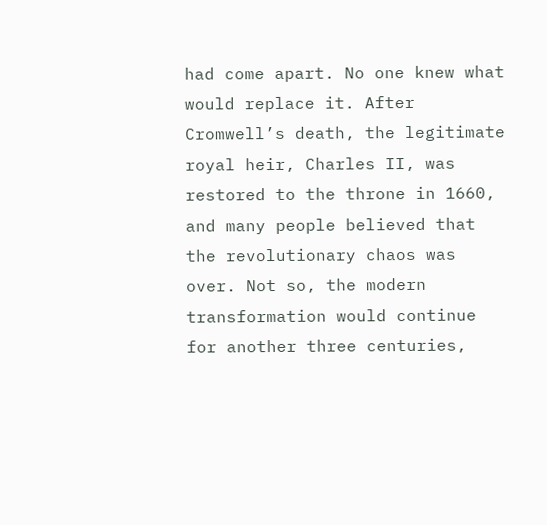had come apart. No one knew what would replace it. After Cromwell’s death, the legitimate royal heir, Charles II, was restored to the throne in 1660, and many people believed that the revolutionary chaos was over. Not so, the modern transformation would continue for another three centuries,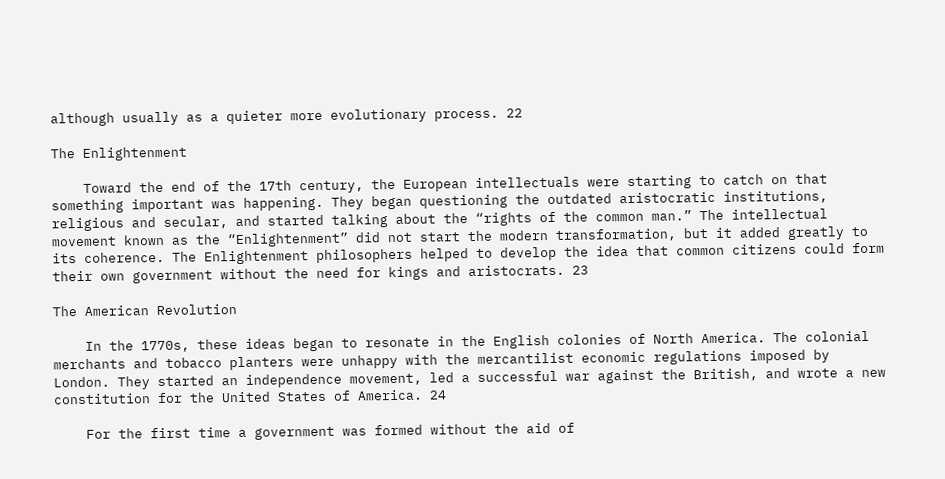although usually as a quieter more evolutionary process. 22

The Enlightenment

    Toward the end of the 17th century, the European intellectuals were starting to catch on that something important was happening. They began questioning the outdated aristocratic institutions, religious and secular, and started talking about the “rights of the common man.” The intellectual movement known as the “Enlightenment” did not start the modern transformation, but it added greatly to its coherence. The Enlightenment philosophers helped to develop the idea that common citizens could form their own government without the need for kings and aristocrats. 23

The American Revolution

    In the 1770s, these ideas began to resonate in the English colonies of North America. The colonial merchants and tobacco planters were unhappy with the mercantilist economic regulations imposed by London. They started an independence movement, led a successful war against the British, and wrote a new constitution for the United States of America. 24

    For the first time a government was formed without the aid of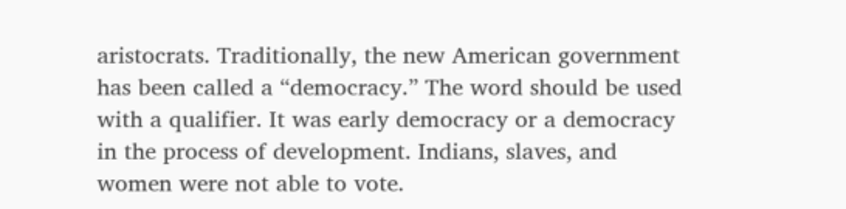aristocrats. Traditionally, the new American government has been called a “democracy.” The word should be used with a qualifier. It was early democracy or a democracy in the process of development. Indians, slaves, and women were not able to vote.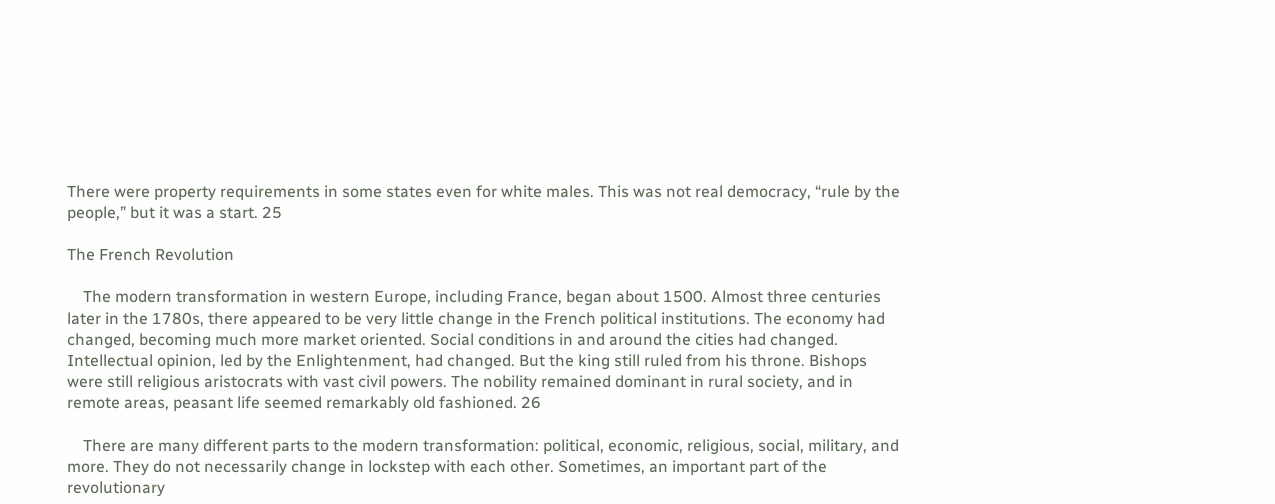There were property requirements in some states even for white males. This was not real democracy, “rule by the people,” but it was a start. 25

The French Revolution

    The modern transformation in western Europe, including France, began about 1500. Almost three centuries later in the 1780s, there appeared to be very little change in the French political institutions. The economy had changed, becoming much more market oriented. Social conditions in and around the cities had changed. Intellectual opinion, led by the Enlightenment, had changed. But the king still ruled from his throne. Bishops were still religious aristocrats with vast civil powers. The nobility remained dominant in rural society, and in remote areas, peasant life seemed remarkably old fashioned. 26

    There are many different parts to the modern transformation: political, economic, religious, social, military, and more. They do not necessarily change in lockstep with each other. Sometimes, an important part of the revolutionary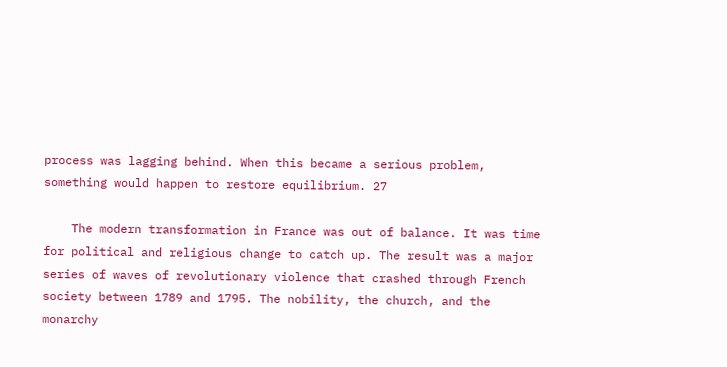process was lagging behind. When this became a serious problem, something would happen to restore equilibrium. 27

    The modern transformation in France was out of balance. It was time for political and religious change to catch up. The result was a major series of waves of revolutionary violence that crashed through French society between 1789 and 1795. The nobility, the church, and the monarchy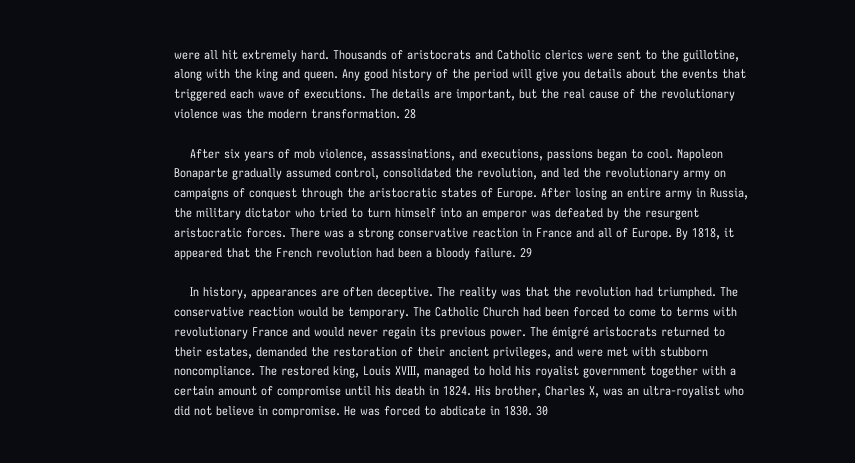were all hit extremely hard. Thousands of aristocrats and Catholic clerics were sent to the guillotine, along with the king and queen. Any good history of the period will give you details about the events that triggered each wave of executions. The details are important, but the real cause of the revolutionary violence was the modern transformation. 28

    After six years of mob violence, assassinations, and executions, passions began to cool. Napoleon Bonaparte gradually assumed control, consolidated the revolution, and led the revolutionary army on campaigns of conquest through the aristocratic states of Europe. After losing an entire army in Russia, the military dictator who tried to turn himself into an emperor was defeated by the resurgent aristocratic forces. There was a strong conservative reaction in France and all of Europe. By 1818, it appeared that the French revolution had been a bloody failure. 29

    In history, appearances are often deceptive. The reality was that the revolution had triumphed. The conservative reaction would be temporary. The Catholic Church had been forced to come to terms with revolutionary France and would never regain its previous power. The émigré aristocrats returned to their estates, demanded the restoration of their ancient privileges, and were met with stubborn noncompliance. The restored king, Louis XVIII, managed to hold his royalist government together with a certain amount of compromise until his death in 1824. His brother, Charles X, was an ultra-royalist who did not believe in compromise. He was forced to abdicate in 1830. 30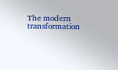The modern transformation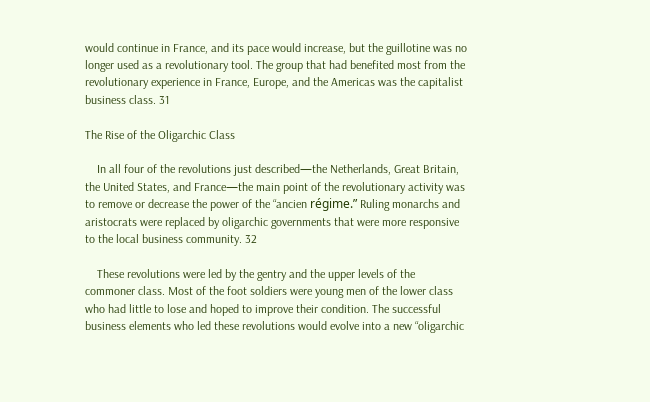would continue in France, and its pace would increase, but the guillotine was no longer used as a revolutionary tool. The group that had benefited most from the revolutionary experience in France, Europe, and the Americas was the capitalist business class. 31

The Rise of the Oligarchic Class

    In all four of the revolutions just described—the Netherlands, Great Britain, the United States, and France—the main point of the revolutionary activity was to remove or decrease the power of the “ancien régime.” Ruling monarchs and aristocrats were replaced by oligarchic governments that were more responsive to the local business community. 32

    These revolutions were led by the gentry and the upper levels of the commoner class. Most of the foot soldiers were young men of the lower class who had little to lose and hoped to improve their condition. The successful business elements who led these revolutions would evolve into a new “oligarchic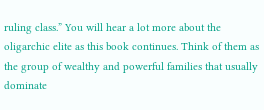ruling class.” You will hear a lot more about the oligarchic elite as this book continues. Think of them as the group of wealthy and powerful families that usually dominate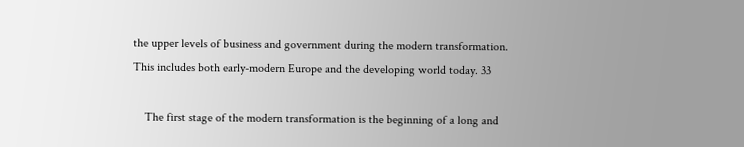the upper levels of business and government during the modern transformation. This includes both early-modern Europe and the developing world today. 33

    The first stage of the modern transformation is the beginning of a long and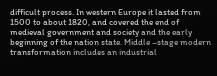difficult process. In western Europe it lasted from 1500 to about 1820, and covered the end of medieval government and society and the early beginning of the nation state. Middle –stage modern transformation includes an industrial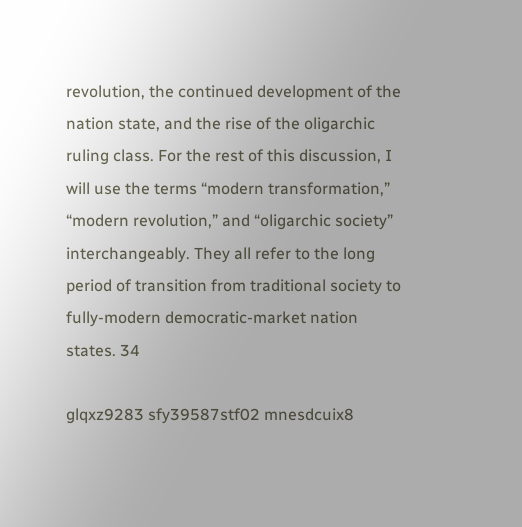revolution, the continued development of the nation state, and the rise of the oligarchic ruling class. For the rest of this discussion, I will use the terms “modern transformation,” “modern revolution,” and “oligarchic society” interchangeably. They all refer to the long period of transition from traditional society to fully-modern democratic-market nation states. 34

glqxz9283 sfy39587stf02 mnesdcuix8